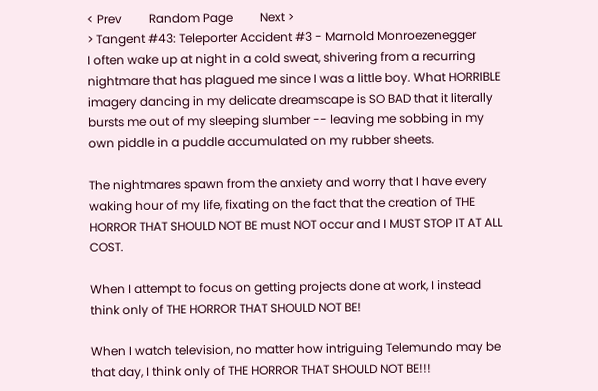< Prev         Random Page         Next >
> Tangent #43: Teleporter Accident #3 - Marnold Monroezenegger
I often wake up at night in a cold sweat, shivering from a recurring nightmare that has plagued me since I was a little boy. What HORRIBLE imagery dancing in my delicate dreamscape is SO BAD that it literally bursts me out of my sleeping slumber -- leaving me sobbing in my own piddle in a puddle accumulated on my rubber sheets.

The nightmares spawn from the anxiety and worry that I have every waking hour of my life, fixating on the fact that the creation of THE HORROR THAT SHOULD NOT BE must NOT occur and I MUST STOP IT AT ALL COST.

When I attempt to focus on getting projects done at work, I instead think only of THE HORROR THAT SHOULD NOT BE!

When I watch television, no matter how intriguing Telemundo may be that day, I think only of THE HORROR THAT SHOULD NOT BE!!!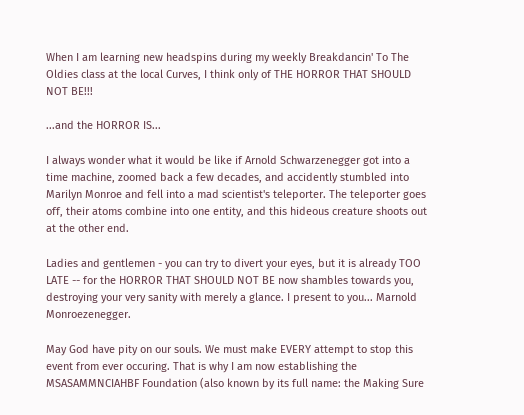When I am learning new headspins during my weekly Breakdancin' To The Oldies class at the local Curves, I think only of THE HORROR THAT SHOULD NOT BE!!!

...and the HORROR IS...

I always wonder what it would be like if Arnold Schwarzenegger got into a time machine, zoomed back a few decades, and accidently stumbled into Marilyn Monroe and fell into a mad scientist's teleporter. The teleporter goes off, their atoms combine into one entity, and this hideous creature shoots out at the other end.

Ladies and gentlemen - you can try to divert your eyes, but it is already TOO LATE -- for the HORROR THAT SHOULD NOT BE now shambles towards you, destroying your very sanity with merely a glance. I present to you... Marnold Monroezenegger.

May God have pity on our souls. We must make EVERY attempt to stop this event from ever occuring. That is why I am now establishing the MSASAMMNCIAHBF Foundation (also known by its full name: the Making Sure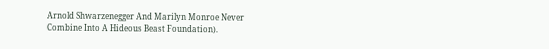Arnold Shwarzenegger And Marilyn Monroe Never Combine Into A Hideous Beast Foundation).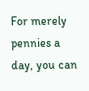For merely pennies a day, you can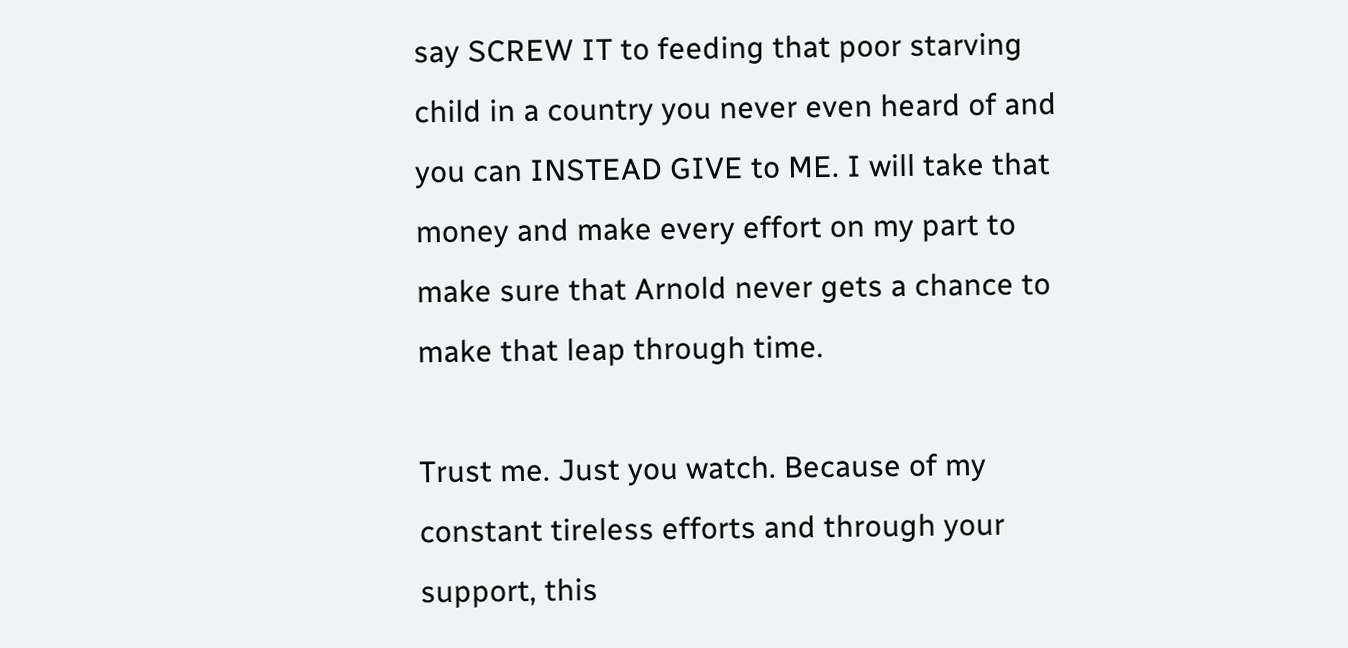say SCREW IT to feeding that poor starving child in a country you never even heard of and you can INSTEAD GIVE to ME. I will take that money and make every effort on my part to make sure that Arnold never gets a chance to make that leap through time.

Trust me. Just you watch. Because of my constant tireless efforts and through your support, this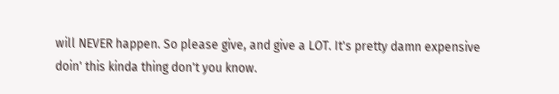will NEVER happen. So please give, and give a LOT. It's pretty damn expensive doin' this kinda thing don't you know.